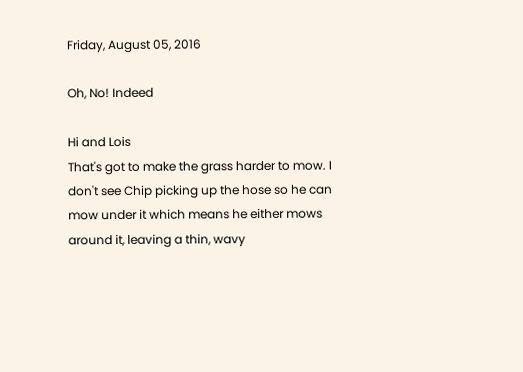Friday, August 05, 2016

Oh, No! Indeed

Hi and Lois
That's got to make the grass harder to mow. I don't see Chip picking up the hose so he can mow under it which means he either mows around it, leaving a thin, wavy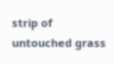strip of untouched grass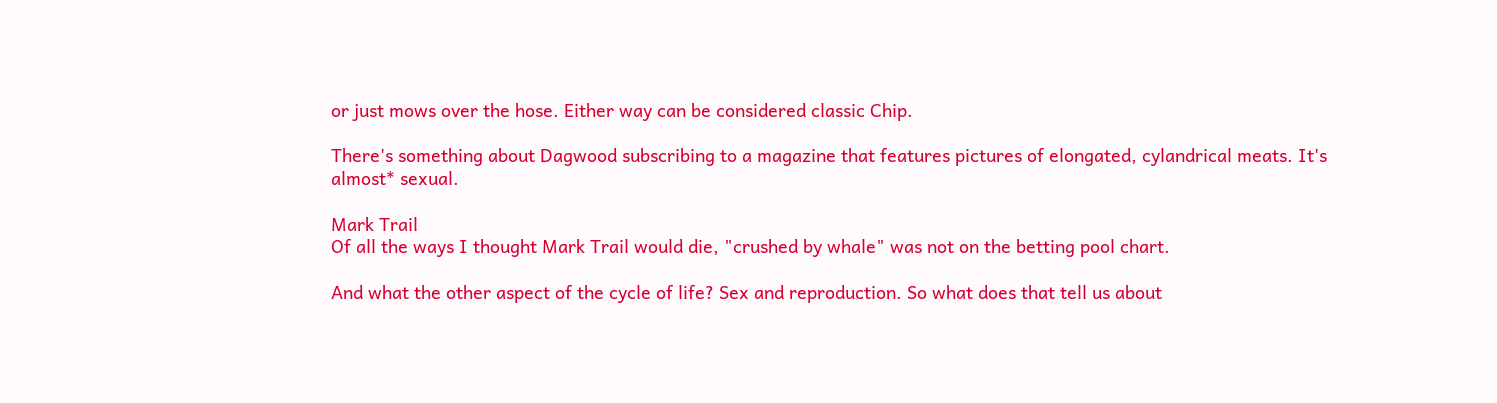or just mows over the hose. Either way can be considered classic Chip.

There's something about Dagwood subscribing to a magazine that features pictures of elongated, cylandrical meats. It's almost* sexual.

Mark Trail
Of all the ways I thought Mark Trail would die, "crushed by whale" was not on the betting pool chart.

And what the other aspect of the cycle of life? Sex and reproduction. So what does that tell us about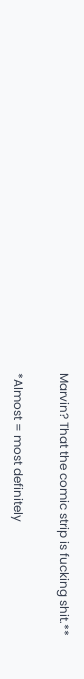Marvin? That the comic strip is fucking shit.**

*Almost = most definitely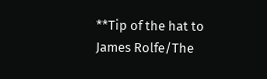**Tip of the hat to James Rolfe/The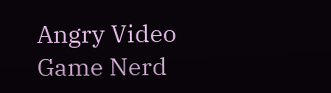Angry Video Game Nerd